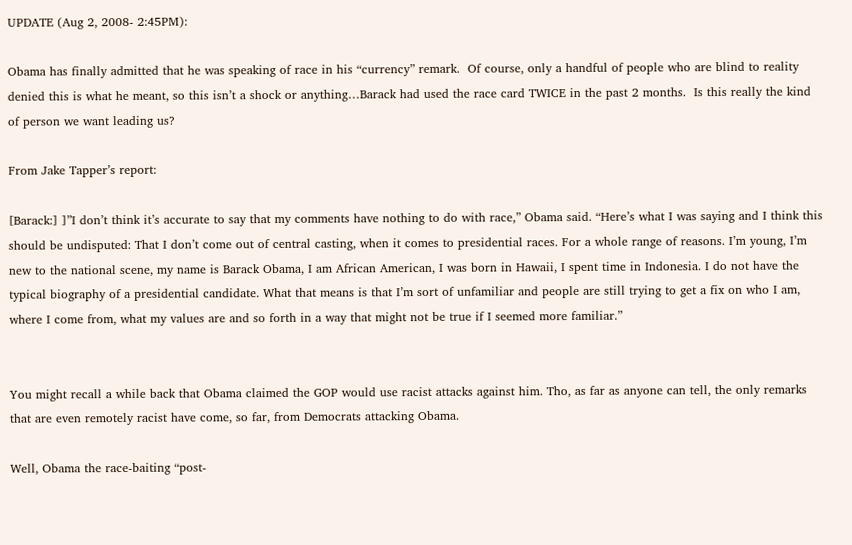UPDATE (Aug 2, 2008- 2:45PM):

Obama has finally admitted that he was speaking of race in his “currency” remark.  Of course, only a handful of people who are blind to reality denied this is what he meant, so this isn’t a shock or anything…Barack had used the race card TWICE in the past 2 months.  Is this really the kind of person we want leading us?

From Jake Tapper’s report:

[Barack:] ]”I don’t think it’s accurate to say that my comments have nothing to do with race,” Obama said. “Here’s what I was saying and I think this should be undisputed: That I don’t come out of central casting, when it comes to presidential races. For a whole range of reasons. I’m young, I’m new to the national scene, my name is Barack Obama, I am African American, I was born in Hawaii, I spent time in Indonesia. I do not have the typical biography of a presidential candidate. What that means is that I’m sort of unfamiliar and people are still trying to get a fix on who I am, where I come from, what my values are and so forth in a way that might not be true if I seemed more familiar.”


You might recall a while back that Obama claimed the GOP would use racist attacks against him. Tho, as far as anyone can tell, the only remarks that are even remotely racist have come, so far, from Democrats attacking Obama.

Well, Obama the race-baiting “post-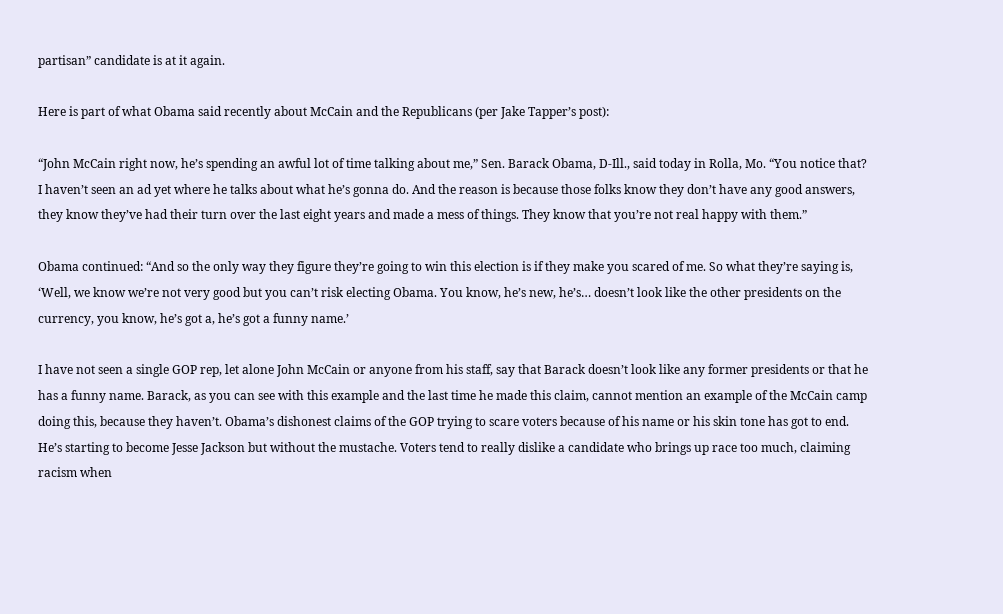partisan” candidate is at it again.

Here is part of what Obama said recently about McCain and the Republicans (per Jake Tapper’s post):

“John McCain right now, he’s spending an awful lot of time talking about me,” Sen. Barack Obama, D-Ill., said today in Rolla, Mo. “You notice that? I haven’t seen an ad yet where he talks about what he’s gonna do. And the reason is because those folks know they don’t have any good answers, they know they’ve had their turn over the last eight years and made a mess of things. They know that you’re not real happy with them.”

Obama continued: “And so the only way they figure they’re going to win this election is if they make you scared of me. So what they’re saying is, ‘Well, we know we’re not very good but you can’t risk electing Obama. You know, he’s new, he’s… doesn’t look like the other presidents on the currency, you know, he’s got a, he’s got a funny name.’

I have not seen a single GOP rep, let alone John McCain or anyone from his staff, say that Barack doesn’t look like any former presidents or that he has a funny name. Barack, as you can see with this example and the last time he made this claim, cannot mention an example of the McCain camp doing this, because they haven’t. Obama’s dishonest claims of the GOP trying to scare voters because of his name or his skin tone has got to end. He’s starting to become Jesse Jackson but without the mustache. Voters tend to really dislike a candidate who brings up race too much, claiming racism when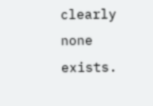clearly none exists.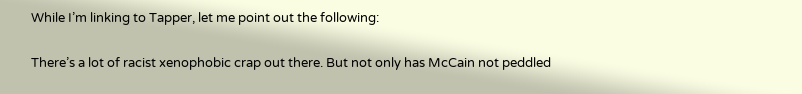While I’m linking to Tapper, let me point out the following:

There’s a lot of racist xenophobic crap out there. But not only has McCain not peddled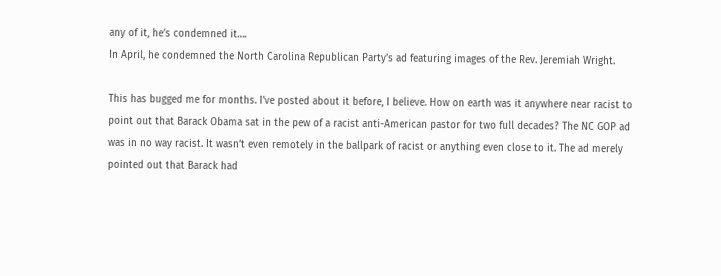any of it, he’s condemned it….
In April, he condemned the North Carolina Republican Party’s ad featuring images of the Rev. Jeremiah Wright.

This has bugged me for months. I’ve posted about it before, I believe. How on earth was it anywhere near racist to point out that Barack Obama sat in the pew of a racist anti-American pastor for two full decades? The NC GOP ad was in no way racist. It wasn’t even remotely in the ballpark of racist or anything even close to it. The ad merely pointed out that Barack had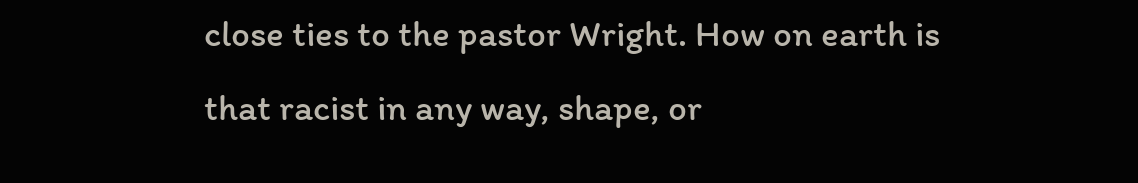close ties to the pastor Wright. How on earth is that racist in any way, shape, or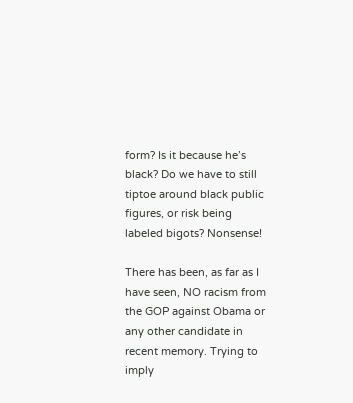form? Is it because he’s black? Do we have to still tiptoe around black public figures, or risk being labeled bigots? Nonsense!

There has been, as far as I have seen, NO racism from the GOP against Obama or any other candidate in recent memory. Trying to imply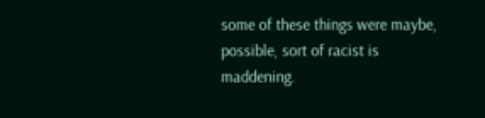some of these things were maybe, possible, sort of racist is maddening.